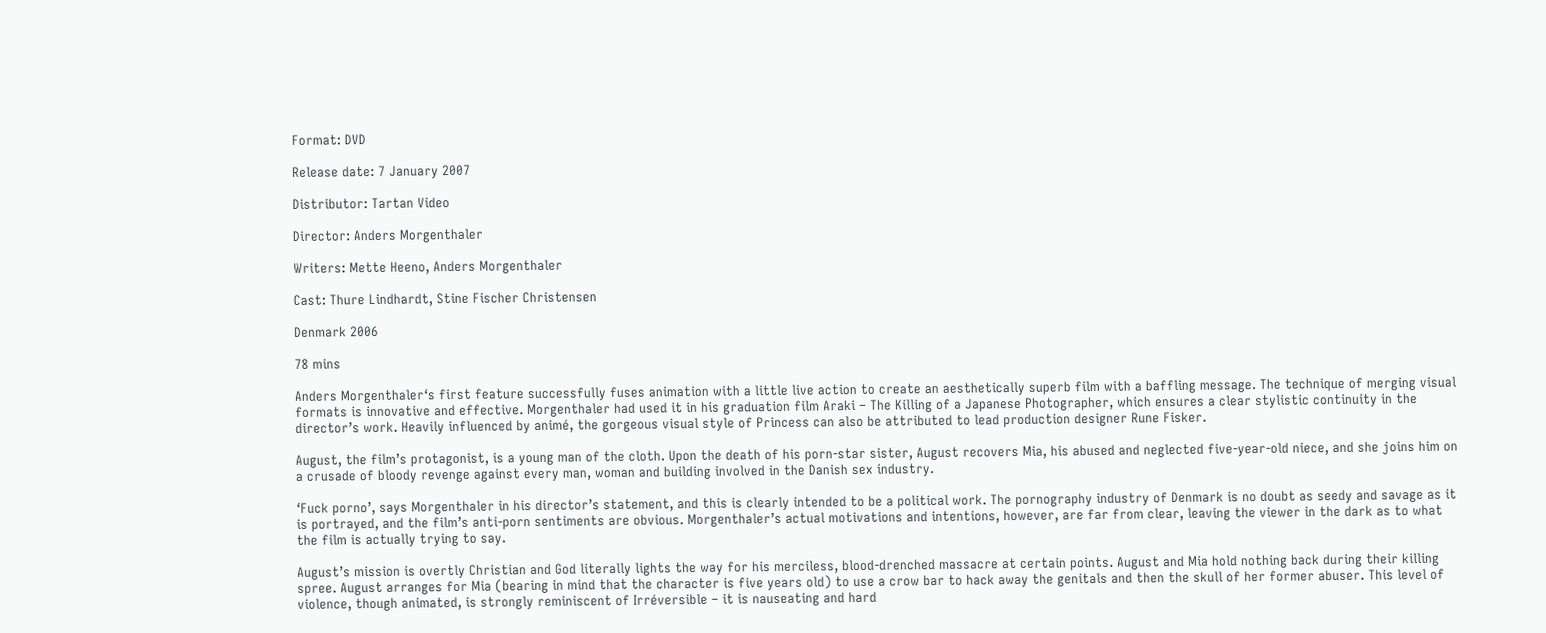Format: DVD

Release date: 7 January 2007

Distributor: Tartan Video

Director: Anders Morgenthaler

Writers: Mette Heeno, Anders Morgenthaler

Cast: Thure Lindhardt, Stine Fischer Christensen

Denmark 2006

78 mins

Anders Morgenthaler‘s first feature successfully fuses animation with a little live action to create an aesthetically superb film with a baffling message. The technique of merging visual formats is innovative and effective. Morgenthaler had used it in his graduation film Araki – The Killing of a Japanese Photographer, which ensures a clear stylistic continuity in the director’s work. Heavily influenced by animé, the gorgeous visual style of Princess can also be attributed to lead production designer Rune Fisker.

August, the film’s protagonist, is a young man of the cloth. Upon the death of his porn-star sister, August recovers Mia, his abused and neglected five-year-old niece, and she joins him on a crusade of bloody revenge against every man, woman and building involved in the Danish sex industry.

‘Fuck porno’, says Morgenthaler in his director’s statement, and this is clearly intended to be a political work. The pornography industry of Denmark is no doubt as seedy and savage as it is portrayed, and the film’s anti-porn sentiments are obvious. Morgenthaler’s actual motivations and intentions, however, are far from clear, leaving the viewer in the dark as to what the film is actually trying to say.

August’s mission is overtly Christian and God literally lights the way for his merciless, blood-drenched massacre at certain points. August and Mia hold nothing back during their killing spree. August arranges for Mia (bearing in mind that the character is five years old) to use a crow bar to hack away the genitals and then the skull of her former abuser. This level of violence, though animated, is strongly reminiscent of Irréversible – it is nauseating and hard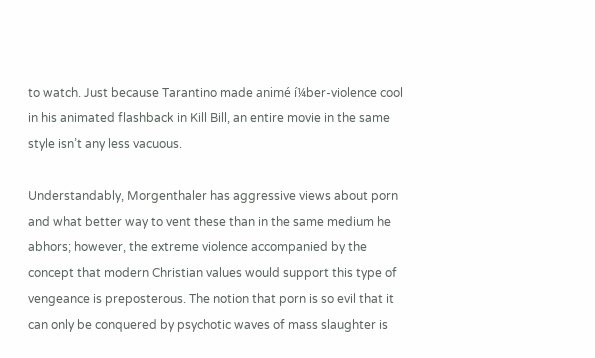to watch. Just because Tarantino made animé í¼ber-violence cool in his animated flashback in Kill Bill, an entire movie in the same style isn’t any less vacuous.

Understandably, Morgenthaler has aggressive views about porn and what better way to vent these than in the same medium he abhors; however, the extreme violence accompanied by the concept that modern Christian values would support this type of vengeance is preposterous. The notion that porn is so evil that it can only be conquered by psychotic waves of mass slaughter is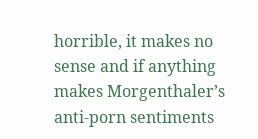horrible, it makes no sense and if anything makes Morgenthaler’s anti-porn sentiments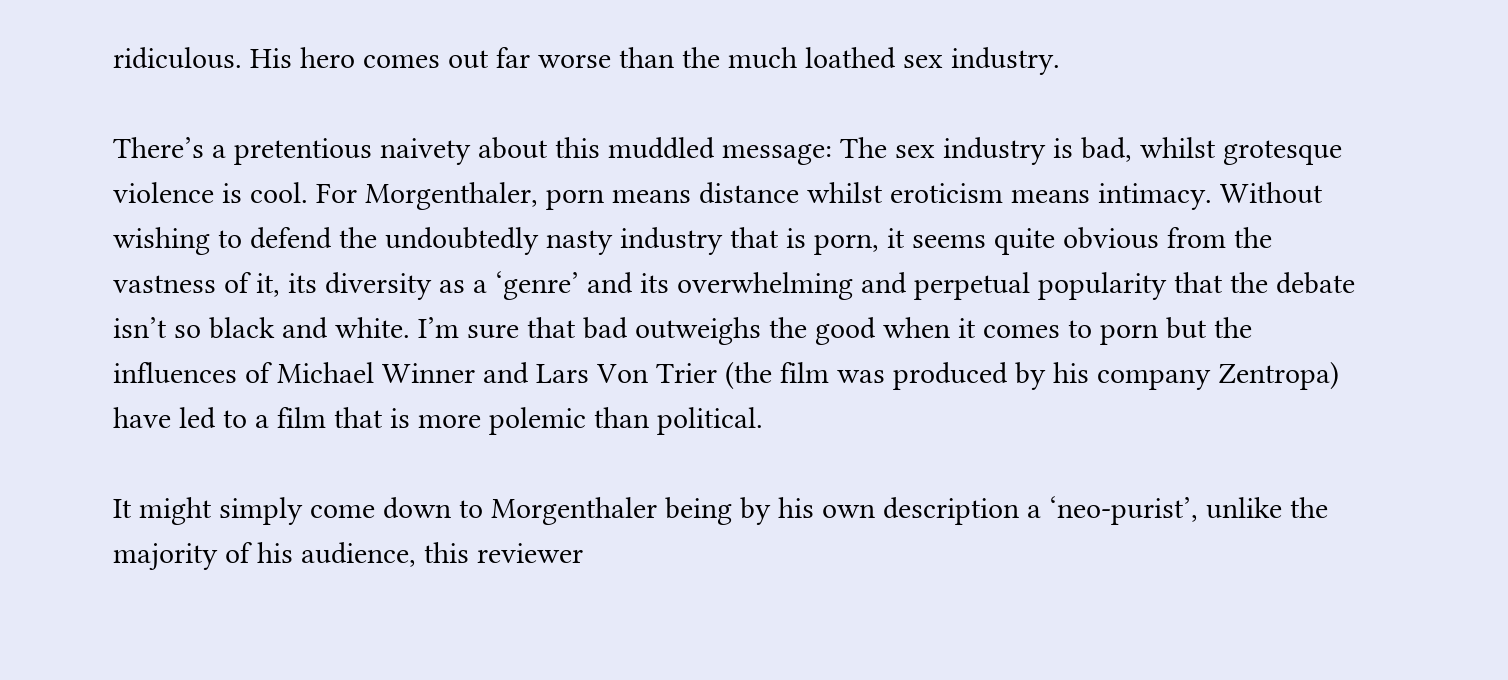ridiculous. His hero comes out far worse than the much loathed sex industry.

There’s a pretentious naivety about this muddled message: The sex industry is bad, whilst grotesque violence is cool. For Morgenthaler, porn means distance whilst eroticism means intimacy. Without wishing to defend the undoubtedly nasty industry that is porn, it seems quite obvious from the vastness of it, its diversity as a ‘genre’ and its overwhelming and perpetual popularity that the debate isn’t so black and white. I’m sure that bad outweighs the good when it comes to porn but the influences of Michael Winner and Lars Von Trier (the film was produced by his company Zentropa) have led to a film that is more polemic than political.

It might simply come down to Morgenthaler being by his own description a ‘neo-purist’, unlike the majority of his audience, this reviewer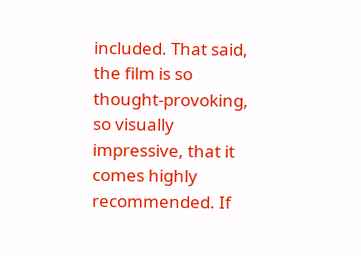included. That said, the film is so thought-provoking, so visually impressive, that it comes highly recommended. If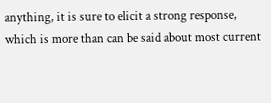anything, it is sure to elicit a strong response, which is more than can be said about most current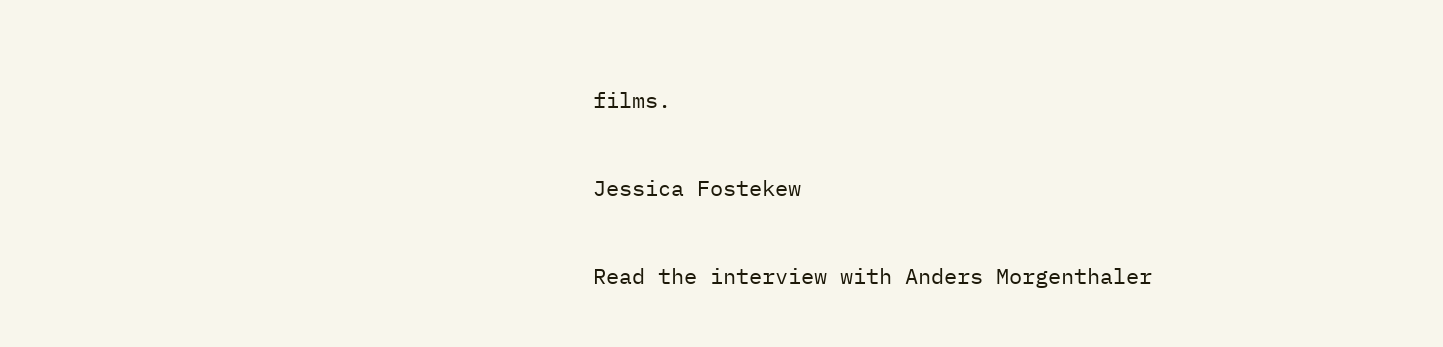films.

Jessica Fostekew

Read the interview with Anders Morgenthaler